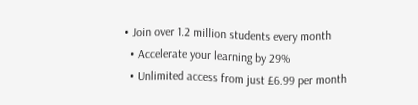• Join over 1.2 million students every month
  • Accelerate your learning by 29%
  • Unlimited access from just £6.99 per month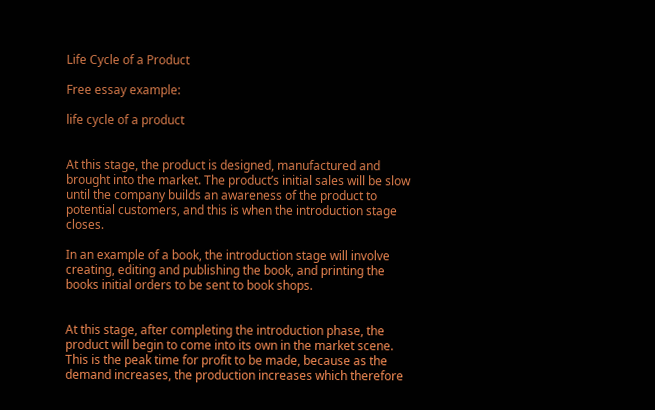Life Cycle of a Product

Free essay example:

life cycle of a product


At this stage, the product is designed, manufactured and brought into the market. The product’s initial sales will be slow until the company builds an awareness of the product to potential customers, and this is when the introduction stage closes.

In an example of a book, the introduction stage will involve creating, editing and publishing the book, and printing the books initial orders to be sent to book shops.


At this stage, after completing the introduction phase, the product will begin to come into its own in the market scene. This is the peak time for profit to be made, because as the demand increases, the production increases which therefore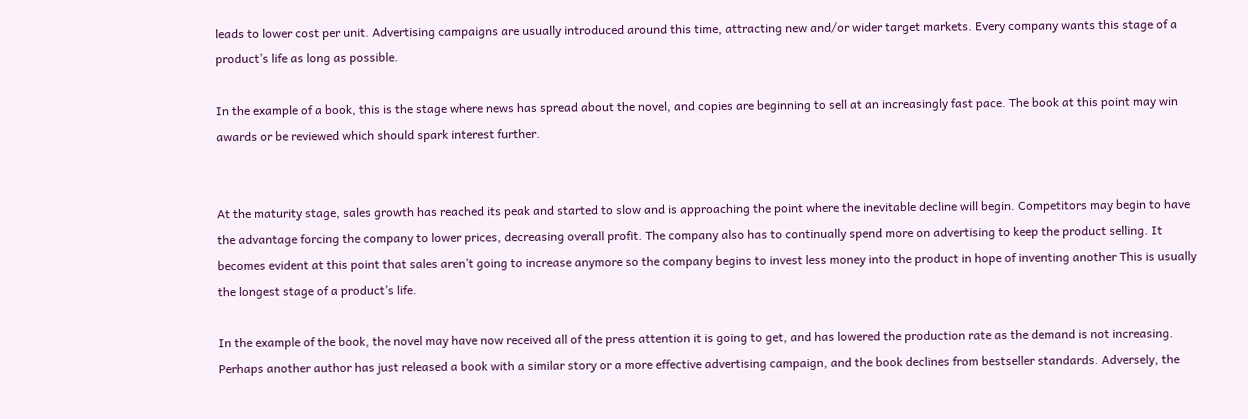leads to lower cost per unit. Advertising campaigns are usually introduced around this time, attracting new and/or wider target markets. Every company wants this stage of a product’s life as long as possible.

In the example of a book, this is the stage where news has spread about the novel, and copies are beginning to sell at an increasingly fast pace. The book at this point may win awards or be reviewed which should spark interest further.


At the maturity stage, sales growth has reached its peak and started to slow and is approaching the point where the inevitable decline will begin. Competitors may begin to have the advantage forcing the company to lower prices, decreasing overall profit. The company also has to continually spend more on advertising to keep the product selling. It becomes evident at this point that sales aren’t going to increase anymore so the company begins to invest less money into the product in hope of inventing another This is usually the longest stage of a product’s life.

In the example of the book, the novel may have now received all of the press attention it is going to get, and has lowered the production rate as the demand is not increasing. Perhaps another author has just released a book with a similar story or a more effective advertising campaign, and the book declines from bestseller standards. Adversely, the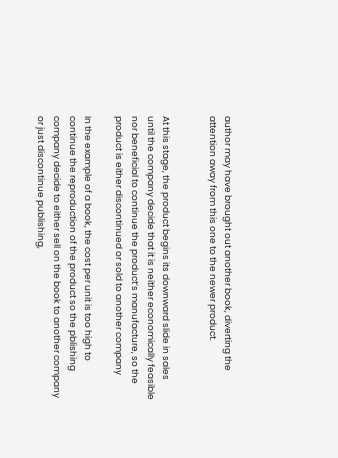author may have brought out another book, diverting the attention away from this one to the newer product.


At this stage, the product begins its downward slide in sales until the company decide that it is neither economically feasible nor beneficial to continue the product’s manufacture, so the product is either discontinued or sold to another company

In the example of a book, the cost per unit is too high to continue the reproduction of the product so the pblishing company decide to either sell on the book to another company or just discontinue publishing,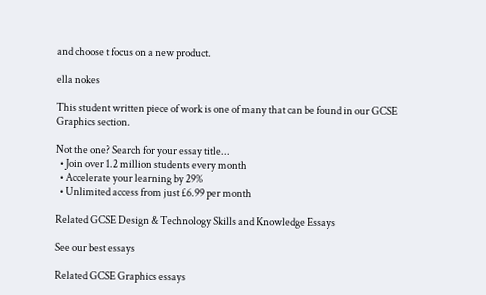and choose t focus on a new product.

ella nokes

This student written piece of work is one of many that can be found in our GCSE Graphics section.

Not the one? Search for your essay title...
  • Join over 1.2 million students every month
  • Accelerate your learning by 29%
  • Unlimited access from just £6.99 per month

Related GCSE Design & Technology Skills and Knowledge Essays

See our best essays

Related GCSE Graphics essays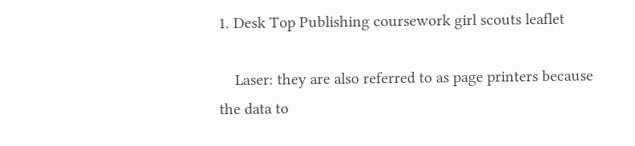1. Desk Top Publishing coursework girl scouts leaflet

    Laser: they are also referred to as page printers because the data to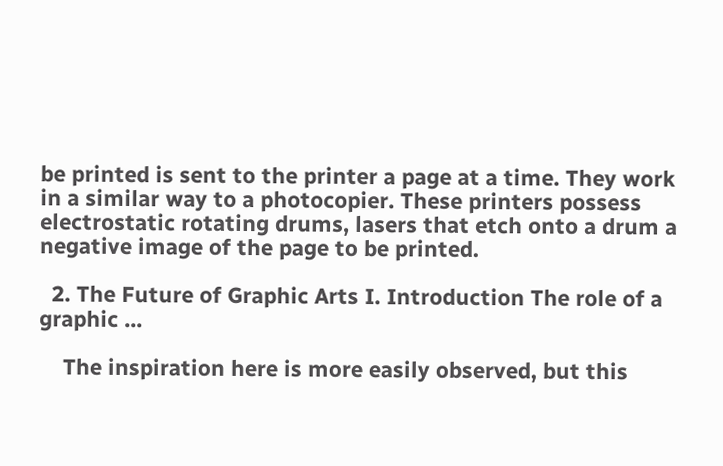be printed is sent to the printer a page at a time. They work in a similar way to a photocopier. These printers possess electrostatic rotating drums, lasers that etch onto a drum a negative image of the page to be printed.

  2. The Future of Graphic Arts I. Introduction The role of a graphic ...

    The inspiration here is more easily observed, but this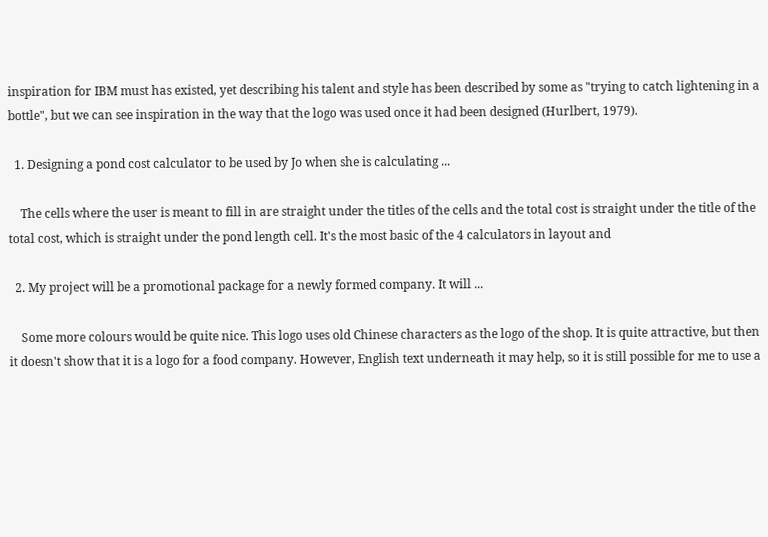inspiration for IBM must has existed, yet describing his talent and style has been described by some as "trying to catch lightening in a bottle", but we can see inspiration in the way that the logo was used once it had been designed (Hurlbert, 1979).

  1. Designing a pond cost calculator to be used by Jo when she is calculating ...

    The cells where the user is meant to fill in are straight under the titles of the cells and the total cost is straight under the title of the total cost, which is straight under the pond length cell. It's the most basic of the 4 calculators in layout and

  2. My project will be a promotional package for a newly formed company. It will ...

    Some more colours would be quite nice. This logo uses old Chinese characters as the logo of the shop. It is quite attractive, but then it doesn't show that it is a logo for a food company. However, English text underneath it may help, so it is still possible for me to use a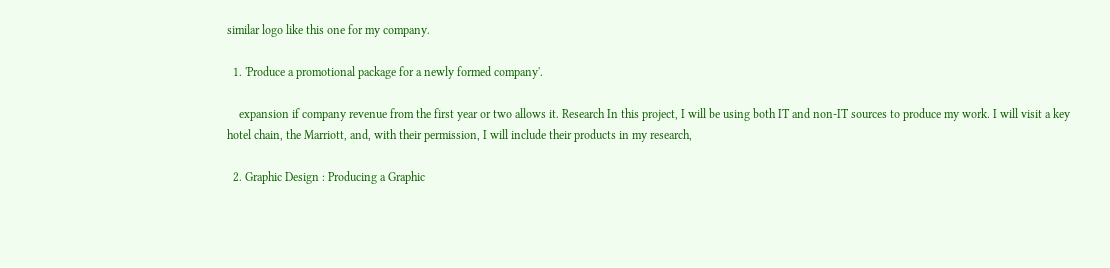similar logo like this one for my company.

  1. 'Produce a promotional package for a newly formed company'.

    expansion if company revenue from the first year or two allows it. Research In this project, I will be using both IT and non-IT sources to produce my work. I will visit a key hotel chain, the Marriott, and, with their permission, I will include their products in my research,

  2. Graphic Design : Producing a Graphic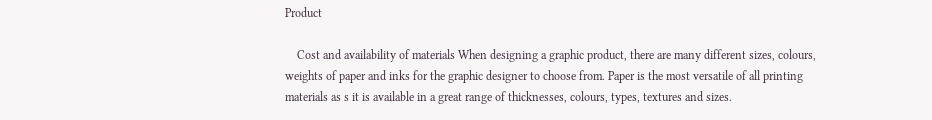Product

    Cost and availability of materials When designing a graphic product, there are many different sizes, colours, weights of paper and inks for the graphic designer to choose from. Paper is the most versatile of all printing materials as s it is available in a great range of thicknesses, colours, types, textures and sizes.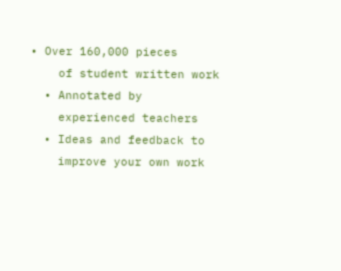• Over 160,000 pieces
    of student written work
  • Annotated by
    experienced teachers
  • Ideas and feedback to
    improve your own work